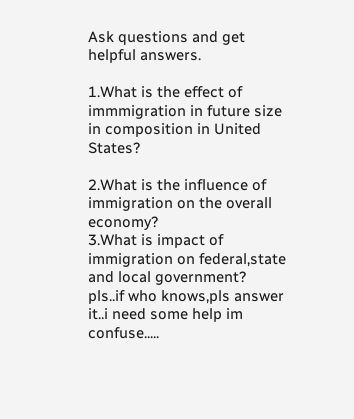Ask questions and get helpful answers.

1.What is the effect of immmigration in future size in composition in United States?

2.What is the influence of immigration on the overall economy?
3.What is impact of immigration on federal,state and local government?
pls..if who knows,pls answer it..i need some help im confuse.....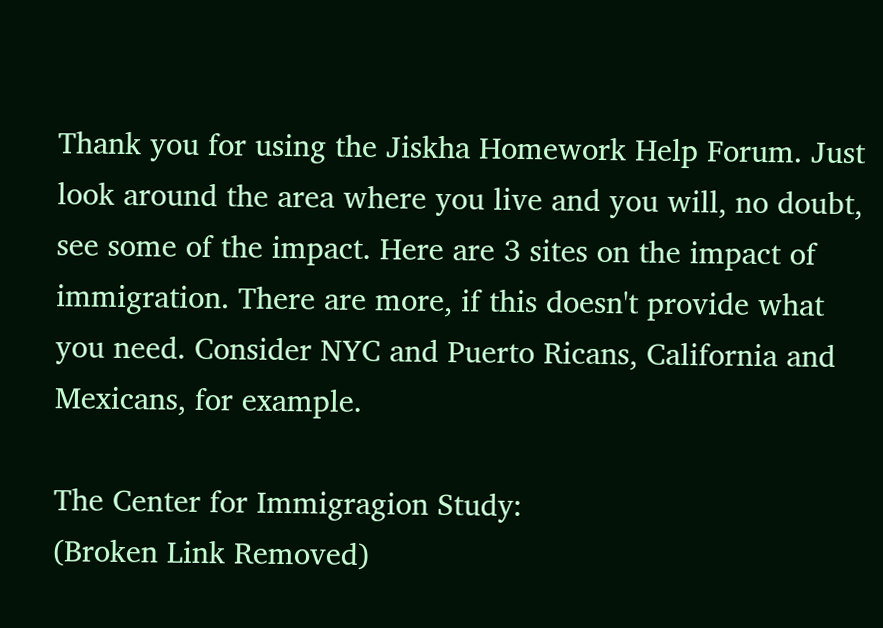Thank you for using the Jiskha Homework Help Forum. Just look around the area where you live and you will, no doubt, see some of the impact. Here are 3 sites on the impact of immigration. There are more, if this doesn't provide what you need. Consider NYC and Puerto Ricans, California and Mexicans, for example.

The Center for Immigragion Study:
(Broken Link Removed)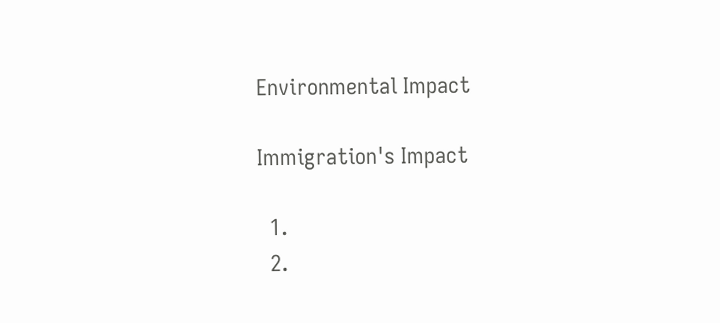Environmental Impact

Immigration's Impact

  1.
  2.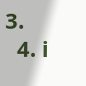3.
  4. ℹ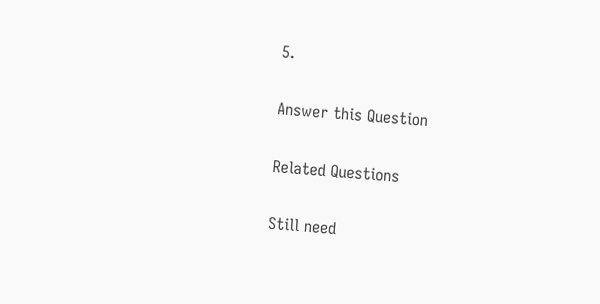5.

Answer this Question

Related Questions

Still need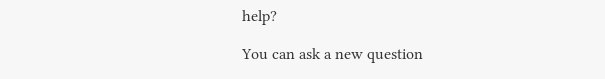help?

You can ask a new question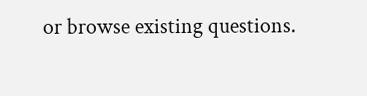or browse existing questions.